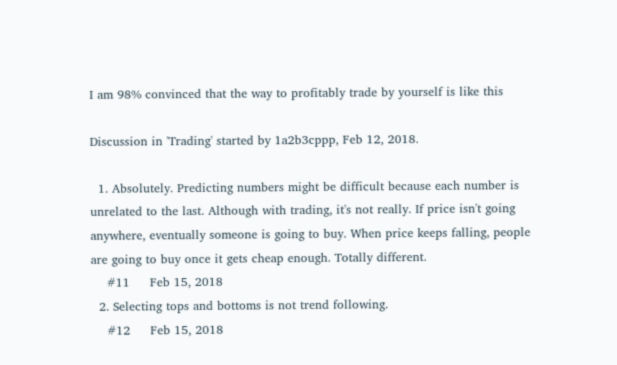I am 98% convinced that the way to profitably trade by yourself is like this

Discussion in 'Trading' started by 1a2b3cppp, Feb 12, 2018.

  1. Absolutely. Predicting numbers might be difficult because each number is unrelated to the last. Although with trading, it's not really. If price isn't going anywhere, eventually someone is going to buy. When price keeps falling, people are going to buy once it gets cheap enough. Totally different.
    #11     Feb 15, 2018
  2. Selecting tops and bottoms is not trend following.
    #12     Feb 15, 2018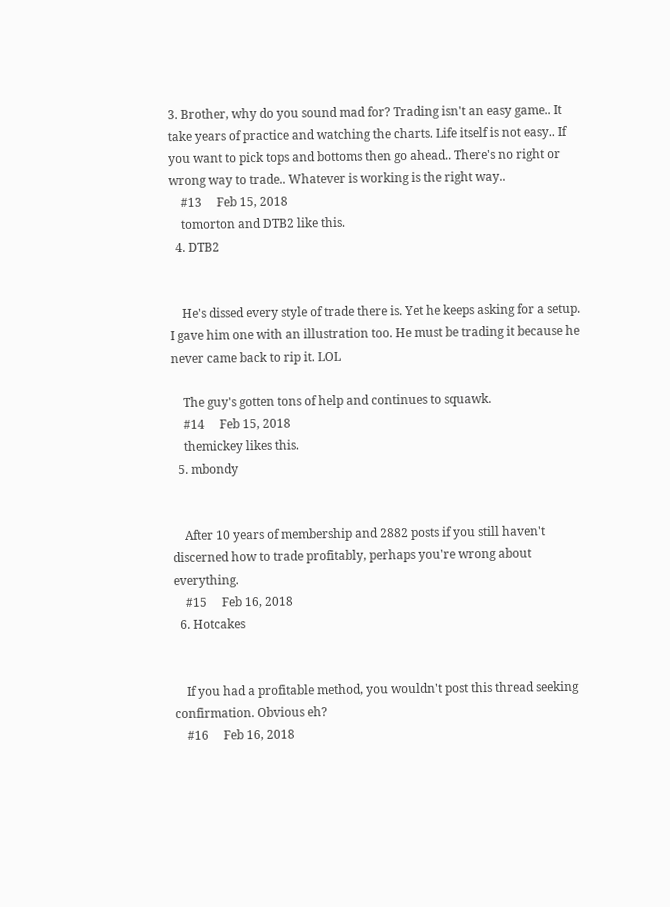3. Brother, why do you sound mad for? Trading isn't an easy game.. It take years of practice and watching the charts. Life itself is not easy.. If you want to pick tops and bottoms then go ahead.. There's no right or wrong way to trade.. Whatever is working is the right way..
    #13     Feb 15, 2018
    tomorton and DTB2 like this.
  4. DTB2


    He's dissed every style of trade there is. Yet he keeps asking for a setup. I gave him one with an illustration too. He must be trading it because he never came back to rip it. LOL

    The guy's gotten tons of help and continues to squawk.
    #14     Feb 15, 2018
    themickey likes this.
  5. mbondy


    After 10 years of membership and 2882 posts if you still haven't discerned how to trade profitably, perhaps you're wrong about everything.
    #15     Feb 16, 2018
  6. Hotcakes


    If you had a profitable method, you wouldn't post this thread seeking confirmation. Obvious eh?
    #16     Feb 16, 2018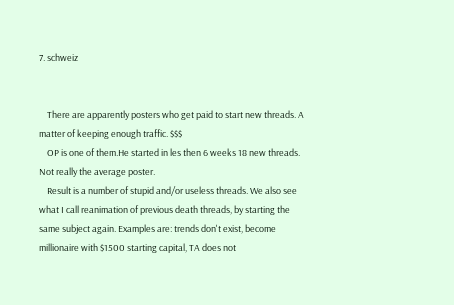7. schweiz


    There are apparently posters who get paid to start new threads. A matter of keeping enough traffic. $$$
    OP is one of them.He started in les then 6 weeks 18 new threads. Not really the average poster.
    Result is a number of stupid and/or useless threads. We also see what I call reanimation of previous death threads, by starting the same subject again. Examples are: trends don't exist, become millionaire with $1500 starting capital, TA does not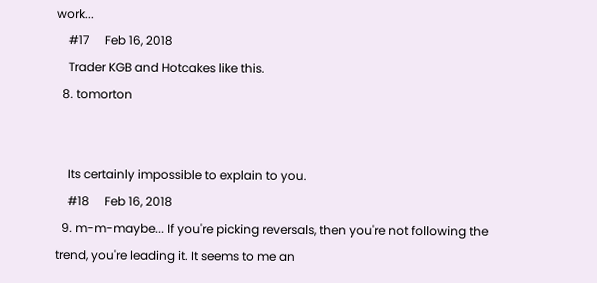work...
    #17     Feb 16, 2018
    Trader KGB and Hotcakes like this.
  8. tomorton


    Its certainly impossible to explain to you.
    #18     Feb 16, 2018
  9. m-m-maybe... If you're picking reversals, then you're not following the trend, you're leading it. It seems to me an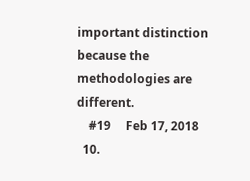important distinction because the methodologies are different.
    #19     Feb 17, 2018
  10.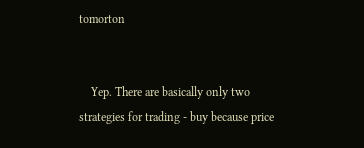tomorton


    Yep. There are basically only two strategies for trading - buy because price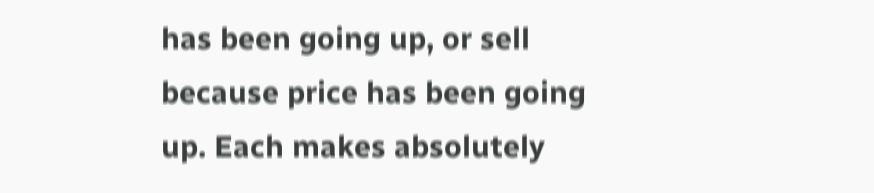has been going up, or sell because price has been going up. Each makes absolutely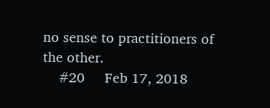no sense to practitioners of the other.
    #20     Feb 17, 2018